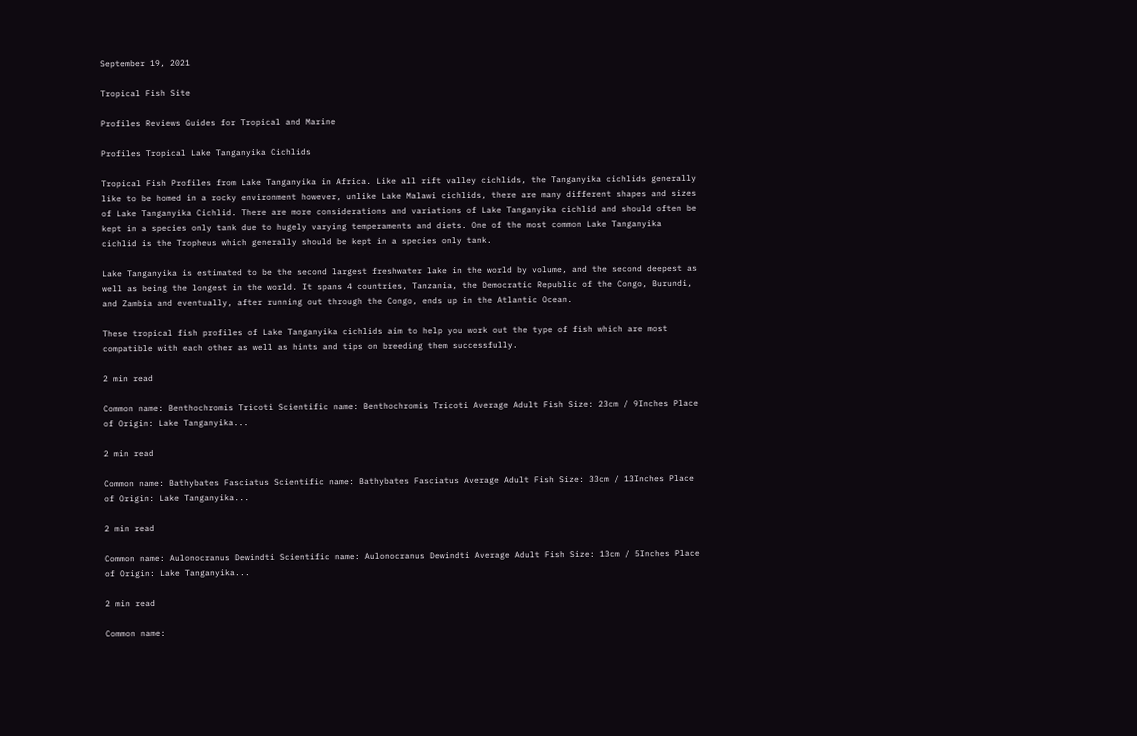September 19, 2021

Tropical Fish Site

Profiles Reviews Guides for Tropical and Marine

Profiles Tropical Lake Tanganyika Cichlids

Tropical Fish Profiles from Lake Tanganyika in Africa. Like all rift valley cichlids, the Tanganyika cichlids generally like to be homed in a rocky environment however, unlike Lake Malawi cichlids, there are many different shapes and sizes of Lake Tanganyika Cichlid. There are more considerations and variations of Lake Tanganyika cichlid and should often be kept in a species only tank due to hugely varying temperaments and diets. One of the most common Lake Tanganyika cichlid is the Tropheus which generally should be kept in a species only tank.

Lake Tanganyika is estimated to be the second largest freshwater lake in the world by volume, and the second deepest as well as being the longest in the world. It spans 4 countries, Tanzania, the Democratic Republic of the Congo, Burundi, and Zambia and eventually, after running out through the Congo, ends up in the Atlantic Ocean.

These tropical fish profiles of Lake Tanganyika cichlids aim to help you work out the type of fish which are most compatible with each other as well as hints and tips on breeding them successfully.

2 min read

Common name: Benthochromis Tricoti Scientific name: Benthochromis Tricoti Average Adult Fish Size: 23cm / 9Inches Place of Origin: Lake Tanganyika...

2 min read

Common name: Bathybates Fasciatus Scientific name: Bathybates Fasciatus Average Adult Fish Size: 33cm / 13Inches Place of Origin: Lake Tanganyika...

2 min read

Common name: Aulonocranus Dewindti Scientific name: Aulonocranus Dewindti Average Adult Fish Size: 13cm / 5Inches Place of Origin: Lake Tanganyika...

2 min read

Common name: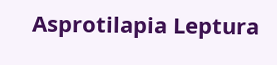Asprotilapia Leptura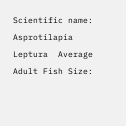Scientific name: Asprotilapia Leptura  Average Adult Fish Size: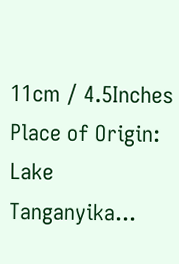11cm / 4.5Inches  Place of Origin: Lake Tanganyika...